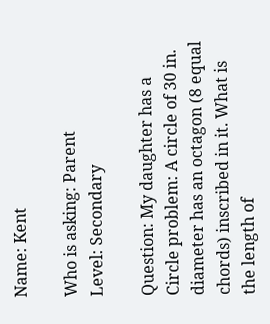Name: Kent

Who is asking: Parent
Level: Secondary

Question: My daughter has a Circle problem: A circle of 30 in. diameter has an octagon (8 equal chords) inscribed in it. What is the length of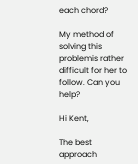each chord?

My method of solving this problemis rather difficult for her to follow. Can you help?

Hi Kent,

The best approach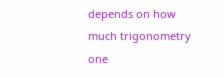depends on how much trigonometry one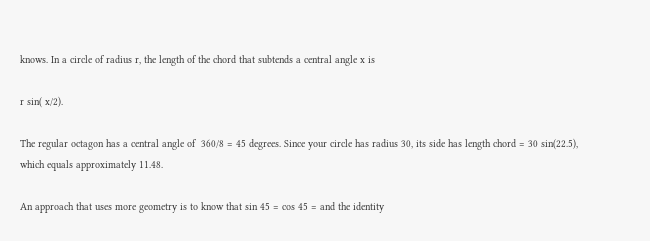knows. In a circle of radius r, the length of the chord that subtends a central angle x is

r sin( x/2).

The regular octagon has a central angle of  360/8 = 45 degrees. Since your circle has radius 30, its side has length chord = 30 sin(22.5), which equals approximately 11.48.

An approach that uses more geometry is to know that sin 45 = cos 45 = and the identity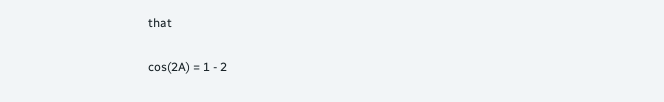that

cos(2A) = 1 - 2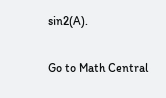sin2(A).

Go to Math Central